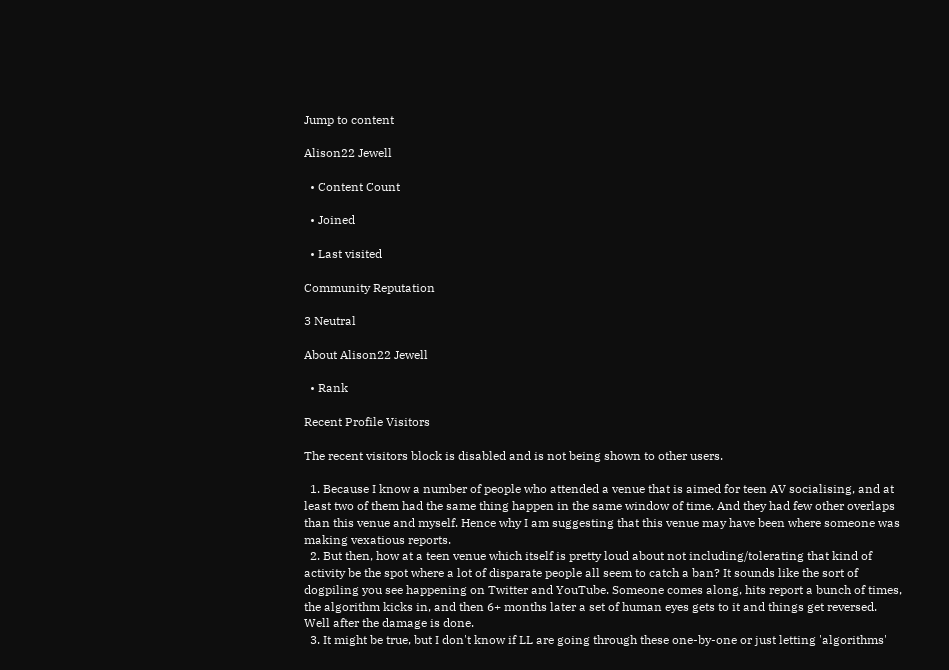Jump to content

Alison22 Jewell

  • Content Count

  • Joined

  • Last visited

Community Reputation

3 Neutral

About Alison22 Jewell

  • Rank

Recent Profile Visitors

The recent visitors block is disabled and is not being shown to other users.

  1. Because I know a number of people who attended a venue that is aimed for teen AV socialising, and at least two of them had the same thing happen in the same window of time. And they had few other overlaps than this venue and myself. Hence why I am suggesting that this venue may have been where someone was making vexatious reports.
  2. But then, how at a teen venue which itself is pretty loud about not including/tolerating that kind of activity be the spot where a lot of disparate people all seem to catch a ban? It sounds like the sort of dogpiling you see happening on Twitter and YouTube. Someone comes along, hits report a bunch of times, the algorithm kicks in, and then 6+ months later a set of human eyes gets to it and things get reversed. Well after the damage is done.
  3. It might be true, but I don't know if LL are going through these one-by-one or just letting 'algorithms'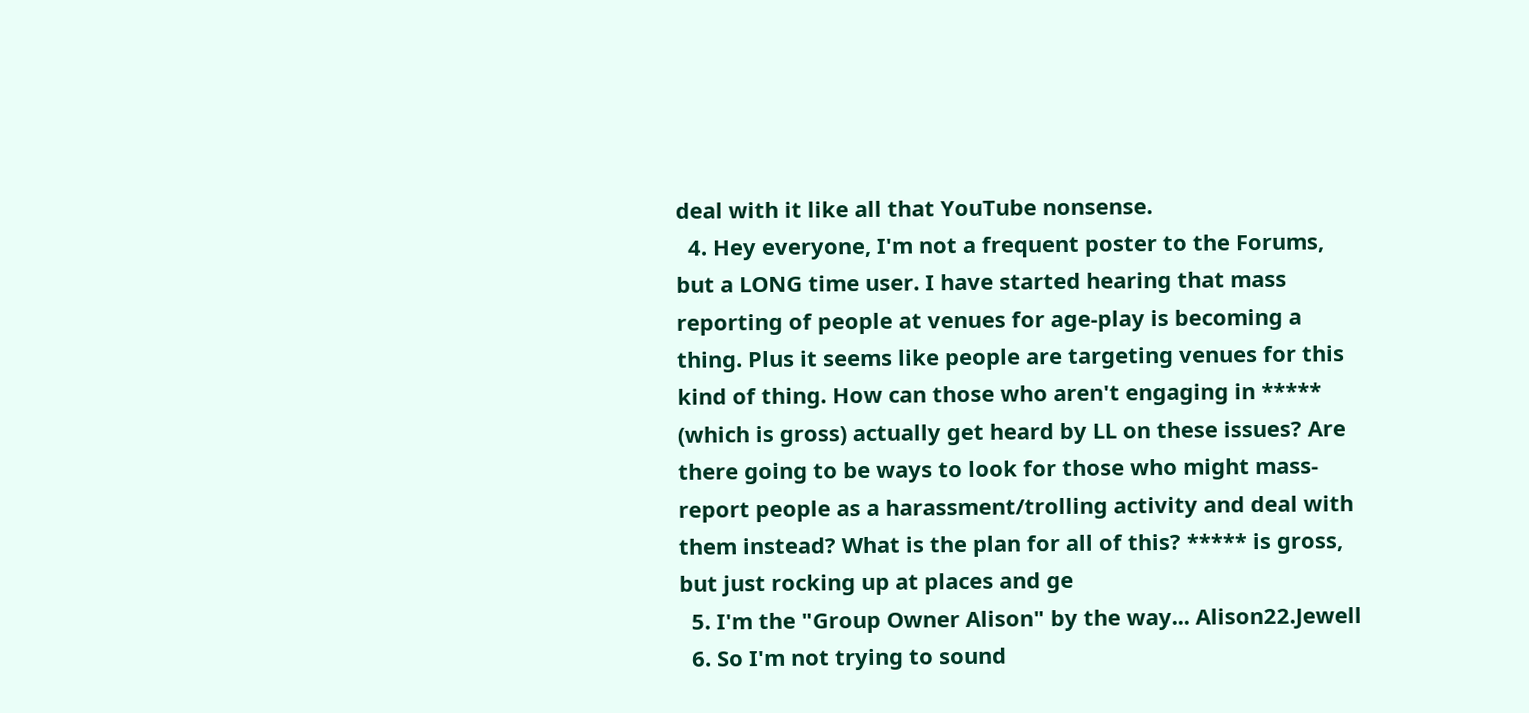deal with it like all that YouTube nonsense.
  4. Hey everyone, I'm not a frequent poster to the Forums, but a LONG time user. I have started hearing that mass reporting of people at venues for age-play is becoming a thing. Plus it seems like people are targeting venues for this kind of thing. How can those who aren't engaging in ***** (which is gross) actually get heard by LL on these issues? Are there going to be ways to look for those who might mass-report people as a harassment/trolling activity and deal with them instead? What is the plan for all of this? ***** is gross, but just rocking up at places and ge
  5. I'm the "Group Owner Alison" by the way... Alison22.Jewell
  6. So I'm not trying to sound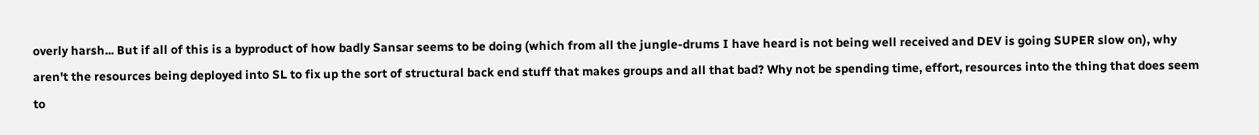overly harsh... But if all of this is a byproduct of how badly Sansar seems to be doing (which from all the jungle-drums I have heard is not being well received and DEV is going SUPER slow on), why aren't the resources being deployed into SL to fix up the sort of structural back end stuff that makes groups and all that bad? Why not be spending time, effort, resources into the thing that does seem to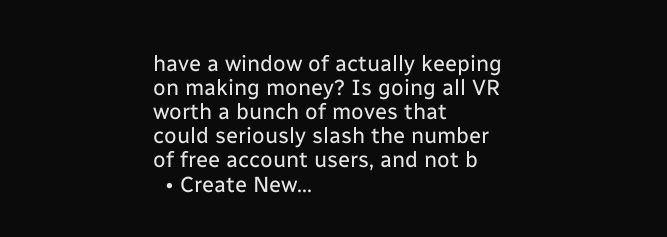have a window of actually keeping on making money? Is going all VR worth a bunch of moves that could seriously slash the number of free account users, and not b
  • Create New...